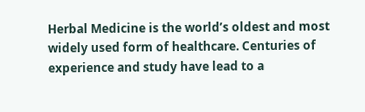Herbal Medicine is the world’s oldest and most widely used form of healthcare. Centuries of experience and study have lead to a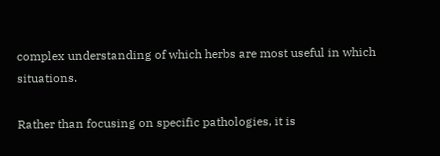complex understanding of which herbs are most useful in which situations.

Rather than focusing on specific pathologies, it is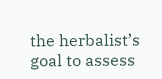the herbalist’s goal to assess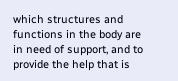which structures and functions in the body are in need of support, and to provide the help that is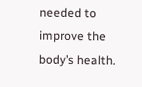needed to improve the body’s health.